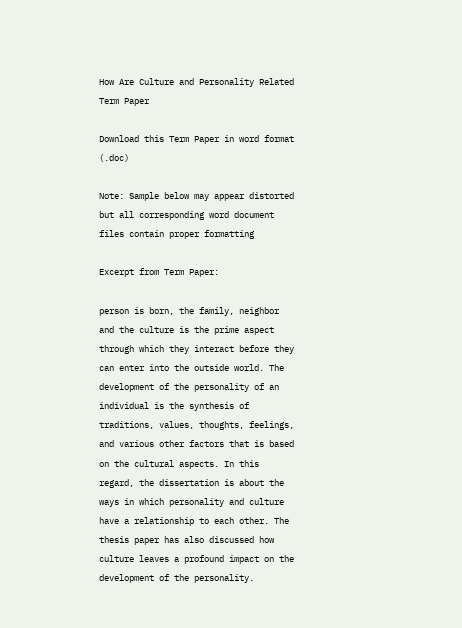How Are Culture and Personality Related Term Paper

Download this Term Paper in word format (.doc)

Note: Sample below may appear distorted but all corresponding word document files contain proper formatting

Excerpt from Term Paper:

person is born, the family, neighbor and the culture is the prime aspect through which they interact before they can enter into the outside world. The development of the personality of an individual is the synthesis of traditions, values, thoughts, feelings, and various other factors that is based on the cultural aspects. In this regard, the dissertation is about the ways in which personality and culture have a relationship to each other. The thesis paper has also discussed how culture leaves a profound impact on the development of the personality.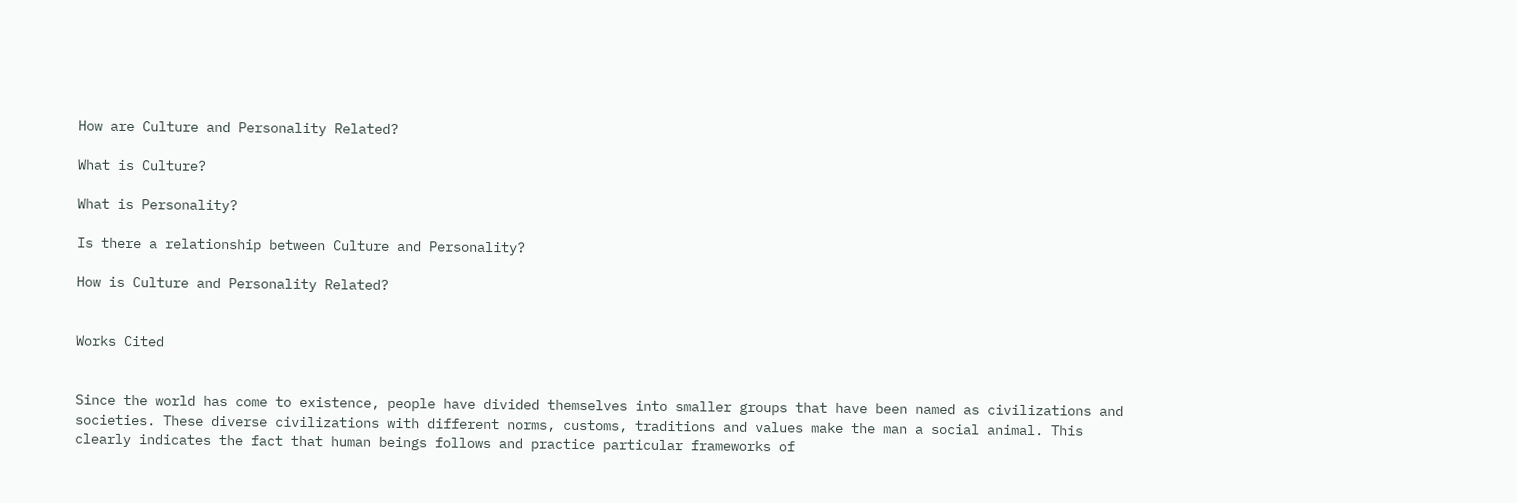How are Culture and Personality Related?

What is Culture?

What is Personality?

Is there a relationship between Culture and Personality?

How is Culture and Personality Related?


Works Cited


Since the world has come to existence, people have divided themselves into smaller groups that have been named as civilizations and societies. These diverse civilizations with different norms, customs, traditions and values make the man a social animal. This clearly indicates the fact that human beings follows and practice particular frameworks of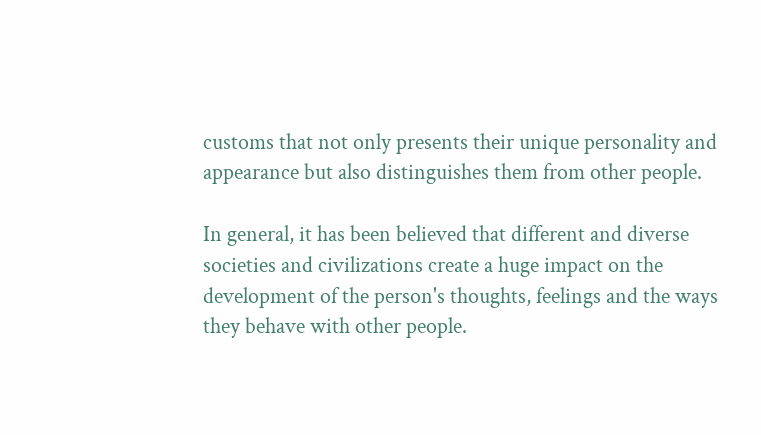customs that not only presents their unique personality and appearance but also distinguishes them from other people.

In general, it has been believed that different and diverse societies and civilizations create a huge impact on the development of the person's thoughts, feelings and the ways they behave with other people.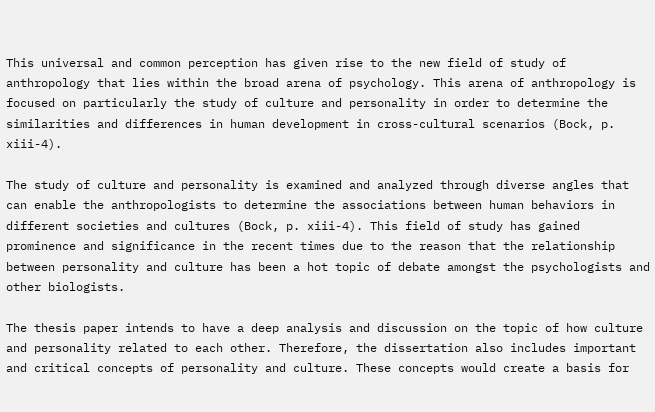This universal and common perception has given rise to the new field of study of anthropology that lies within the broad arena of psychology. This arena of anthropology is focused on particularly the study of culture and personality in order to determine the similarities and differences in human development in cross-cultural scenarios (Bock, p. xiii-4).

The study of culture and personality is examined and analyzed through diverse angles that can enable the anthropologists to determine the associations between human behaviors in different societies and cultures (Bock, p. xiii-4). This field of study has gained prominence and significance in the recent times due to the reason that the relationship between personality and culture has been a hot topic of debate amongst the psychologists and other biologists.

The thesis paper intends to have a deep analysis and discussion on the topic of how culture and personality related to each other. Therefore, the dissertation also includes important and critical concepts of personality and culture. These concepts would create a basis for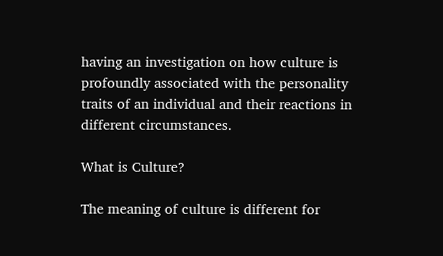having an investigation on how culture is profoundly associated with the personality traits of an individual and their reactions in different circumstances.

What is Culture?

The meaning of culture is different for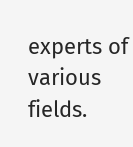experts of various fields.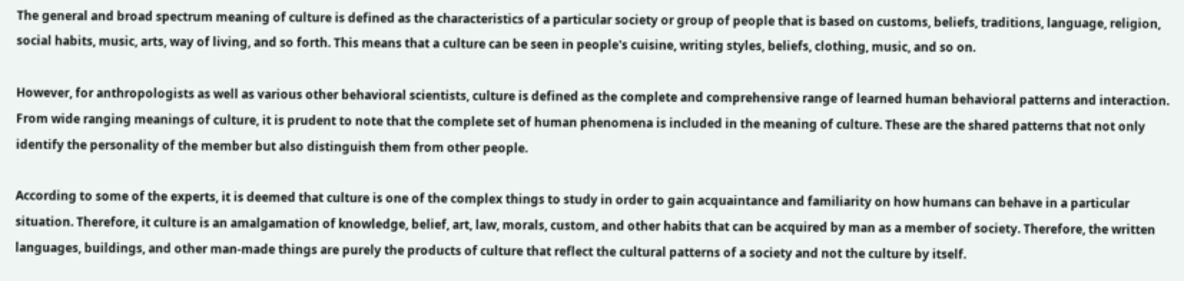The general and broad spectrum meaning of culture is defined as the characteristics of a particular society or group of people that is based on customs, beliefs, traditions, language, religion, social habits, music, arts, way of living, and so forth. This means that a culture can be seen in people's cuisine, writing styles, beliefs, clothing, music, and so on.

However, for anthropologists as well as various other behavioral scientists, culture is defined as the complete and comprehensive range of learned human behavioral patterns and interaction. From wide ranging meanings of culture, it is prudent to note that the complete set of human phenomena is included in the meaning of culture. These are the shared patterns that not only identify the personality of the member but also distinguish them from other people.

According to some of the experts, it is deemed that culture is one of the complex things to study in order to gain acquaintance and familiarity on how humans can behave in a particular situation. Therefore, it culture is an amalgamation of knowledge, belief, art, law, morals, custom, and other habits that can be acquired by man as a member of society. Therefore, the written languages, buildings, and other man-made things are purely the products of culture that reflect the cultural patterns of a society and not the culture by itself.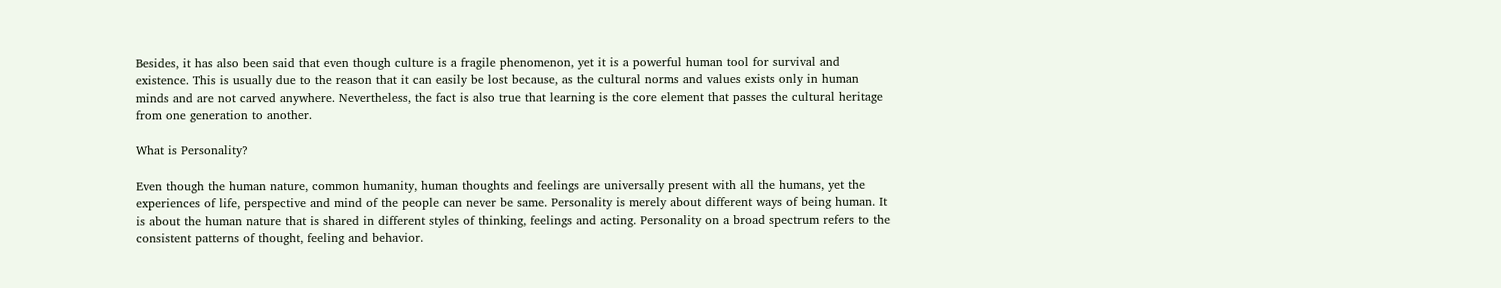Besides, it has also been said that even though culture is a fragile phenomenon, yet it is a powerful human tool for survival and existence. This is usually due to the reason that it can easily be lost because, as the cultural norms and values exists only in human minds and are not carved anywhere. Nevertheless, the fact is also true that learning is the core element that passes the cultural heritage from one generation to another.

What is Personality?

Even though the human nature, common humanity, human thoughts and feelings are universally present with all the humans, yet the experiences of life, perspective and mind of the people can never be same. Personality is merely about different ways of being human. It is about the human nature that is shared in different styles of thinking, feelings and acting. Personality on a broad spectrum refers to the consistent patterns of thought, feeling and behavior.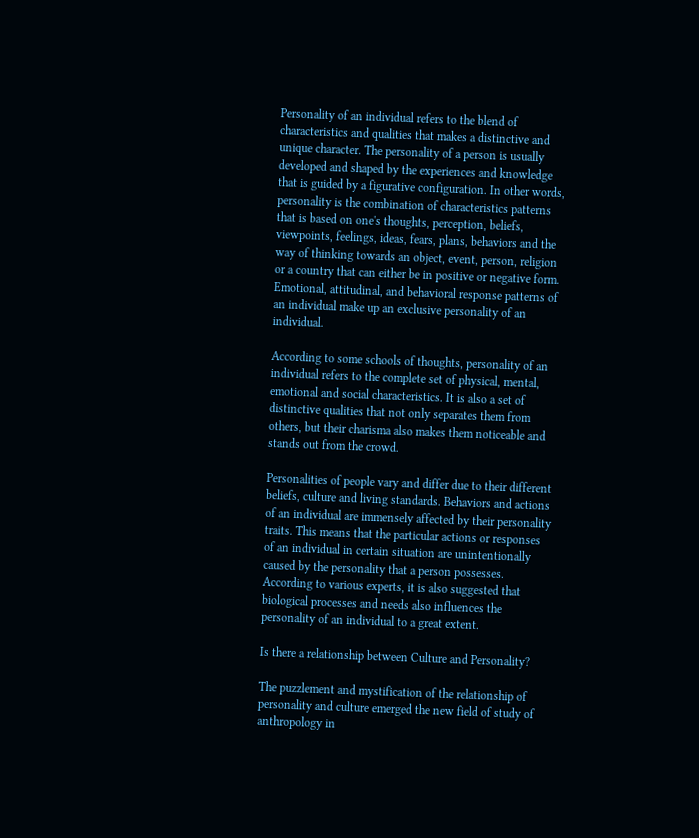Personality of an individual refers to the blend of characteristics and qualities that makes a distinctive and unique character. The personality of a person is usually developed and shaped by the experiences and knowledge that is guided by a figurative configuration. In other words, personality is the combination of characteristics patterns that is based on one's thoughts, perception, beliefs, viewpoints, feelings, ideas, fears, plans, behaviors and the way of thinking towards an object, event, person, religion or a country that can either be in positive or negative form. Emotional, attitudinal, and behavioral response patterns of an individual make up an exclusive personality of an individual.

According to some schools of thoughts, personality of an individual refers to the complete set of physical, mental, emotional and social characteristics. It is also a set of distinctive qualities that not only separates them from others, but their charisma also makes them noticeable and stands out from the crowd.

Personalities of people vary and differ due to their different beliefs, culture and living standards. Behaviors and actions of an individual are immensely affected by their personality traits. This means that the particular actions or responses of an individual in certain situation are unintentionally caused by the personality that a person possesses. According to various experts, it is also suggested that biological processes and needs also influences the personality of an individual to a great extent.

Is there a relationship between Culture and Personality?

The puzzlement and mystification of the relationship of personality and culture emerged the new field of study of anthropology in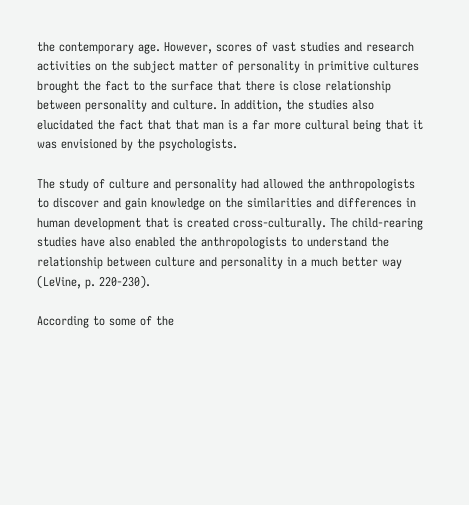the contemporary age. However, scores of vast studies and research activities on the subject matter of personality in primitive cultures brought the fact to the surface that there is close relationship between personality and culture. In addition, the studies also elucidated the fact that that man is a far more cultural being that it was envisioned by the psychologists.

The study of culture and personality had allowed the anthropologists to discover and gain knowledge on the similarities and differences in human development that is created cross-culturally. The child-rearing studies have also enabled the anthropologists to understand the relationship between culture and personality in a much better way (LeVine, p. 220-230).

According to some of the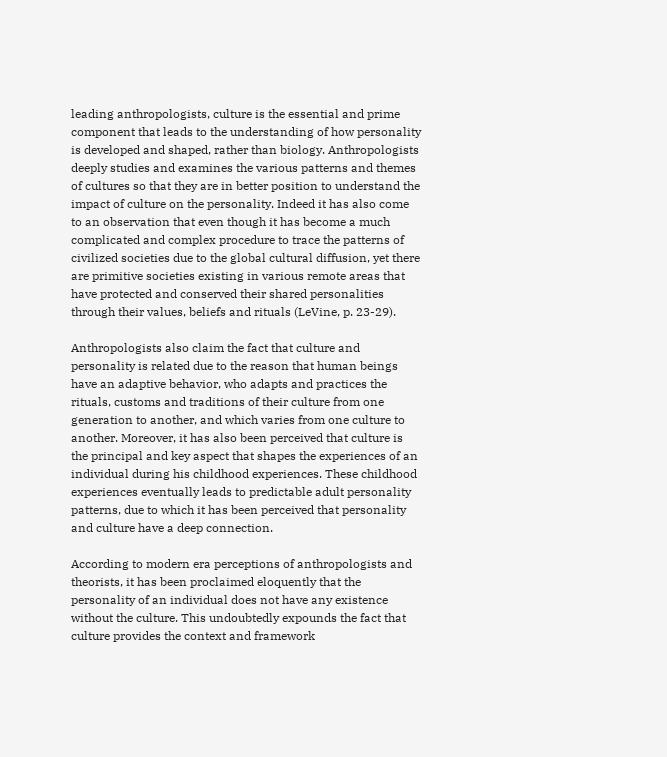leading anthropologists, culture is the essential and prime component that leads to the understanding of how personality is developed and shaped, rather than biology. Anthropologists deeply studies and examines the various patterns and themes of cultures so that they are in better position to understand the impact of culture on the personality. Indeed it has also come to an observation that even though it has become a much complicated and complex procedure to trace the patterns of civilized societies due to the global cultural diffusion, yet there are primitive societies existing in various remote areas that have protected and conserved their shared personalities through their values, beliefs and rituals (LeVine, p. 23-29).

Anthropologists also claim the fact that culture and personality is related due to the reason that human beings have an adaptive behavior, who adapts and practices the rituals, customs and traditions of their culture from one generation to another, and which varies from one culture to another. Moreover, it has also been perceived that culture is the principal and key aspect that shapes the experiences of an individual during his childhood experiences. These childhood experiences eventually leads to predictable adult personality patterns, due to which it has been perceived that personality and culture have a deep connection.

According to modern era perceptions of anthropologists and theorists, it has been proclaimed eloquently that the personality of an individual does not have any existence without the culture. This undoubtedly expounds the fact that culture provides the context and framework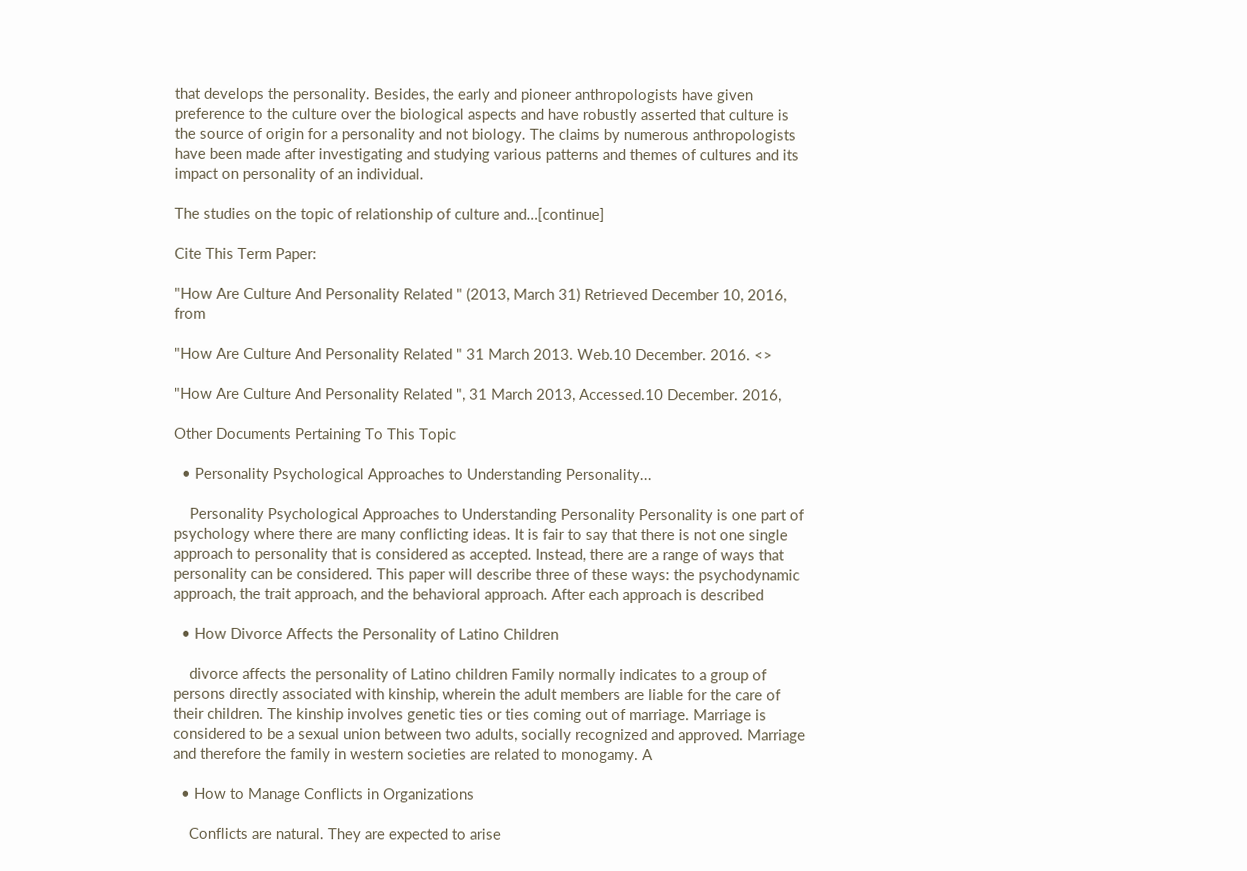that develops the personality. Besides, the early and pioneer anthropologists have given preference to the culture over the biological aspects and have robustly asserted that culture is the source of origin for a personality and not biology. The claims by numerous anthropologists have been made after investigating and studying various patterns and themes of cultures and its impact on personality of an individual.

The studies on the topic of relationship of culture and…[continue]

Cite This Term Paper:

"How Are Culture And Personality Related " (2013, March 31) Retrieved December 10, 2016, from

"How Are Culture And Personality Related " 31 March 2013. Web.10 December. 2016. <>

"How Are Culture And Personality Related ", 31 March 2013, Accessed.10 December. 2016,

Other Documents Pertaining To This Topic

  • Personality Psychological Approaches to Understanding Personality...

    Personality Psychological Approaches to Understanding Personality Personality is one part of psychology where there are many conflicting ideas. It is fair to say that there is not one single approach to personality that is considered as accepted. Instead, there are a range of ways that personality can be considered. This paper will describe three of these ways: the psychodynamic approach, the trait approach, and the behavioral approach. After each approach is described

  • How Divorce Affects the Personality of Latino Children

    divorce affects the personality of Latino children Family normally indicates to a group of persons directly associated with kinship, wherein the adult members are liable for the care of their children. The kinship involves genetic ties or ties coming out of marriage. Marriage is considered to be a sexual union between two adults, socially recognized and approved. Marriage and therefore the family in western societies are related to monogamy. A

  • How to Manage Conflicts in Organizations

    Conflicts are natural. They are expected to arise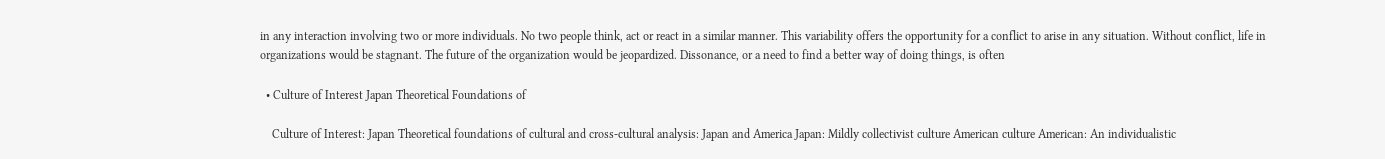in any interaction involving two or more individuals. No two people think, act or react in a similar manner. This variability offers the opportunity for a conflict to arise in any situation. Without conflict, life in organizations would be stagnant. The future of the organization would be jeopardized. Dissonance, or a need to find a better way of doing things, is often

  • Culture of Interest Japan Theoretical Foundations of

    Culture of Interest: Japan Theoretical foundations of cultural and cross-cultural analysis: Japan and America Japan: Mildly collectivist culture American culture American: An individualistic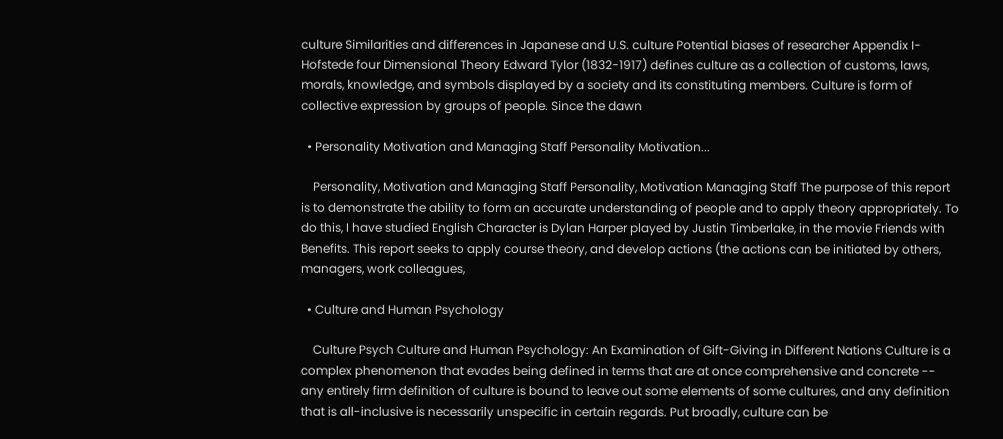culture Similarities and differences in Japanese and U.S. culture Potential biases of researcher Appendix I- Hofstede four Dimensional Theory Edward Tylor (1832-1917) defines culture as a collection of customs, laws, morals, knowledge, and symbols displayed by a society and its constituting members. Culture is form of collective expression by groups of people. Since the dawn

  • Personality Motivation and Managing Staff Personality Motivation...

    Personality, Motivation and Managing Staff Personality, Motivation Managing Staff The purpose of this report is to demonstrate the ability to form an accurate understanding of people and to apply theory appropriately. To do this, I have studied English Character is Dylan Harper played by Justin Timberlake, in the movie Friends with Benefits. This report seeks to apply course theory, and develop actions (the actions can be initiated by others, managers, work colleagues,

  • Culture and Human Psychology

    Culture Psych Culture and Human Psychology: An Examination of Gift-Giving in Different Nations Culture is a complex phenomenon that evades being defined in terms that are at once comprehensive and concrete -- any entirely firm definition of culture is bound to leave out some elements of some cultures, and any definition that is all-inclusive is necessarily unspecific in certain regards. Put broadly, culture can be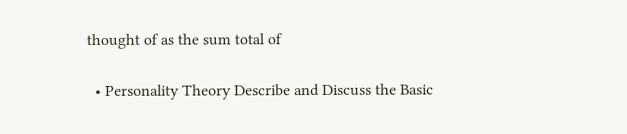thought of as the sum total of

  • Personality Theory Describe and Discuss the Basic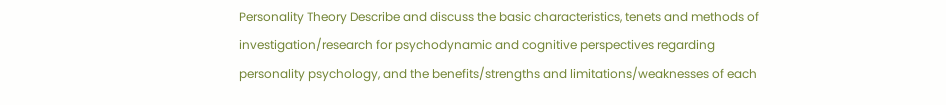Personality Theory Describe and discuss the basic characteristics, tenets and methods of investigation/research for psychodynamic and cognitive perspectives regarding personality psychology, and the benefits/strengths and limitations/weaknesses of each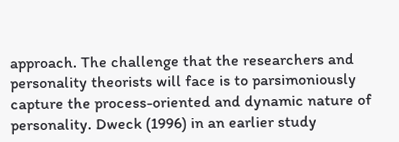approach. The challenge that the researchers and personality theorists will face is to parsimoniously capture the process-oriented and dynamic nature of personality. Dweck (1996) in an earlier study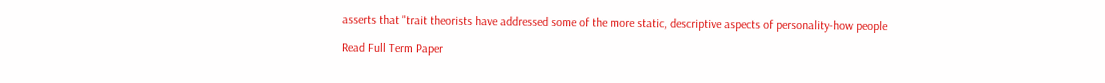asserts that "trait theorists have addressed some of the more static, descriptive aspects of personality-how people

Read Full Term Paper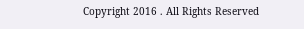Copyright 2016 . All Rights Reserved